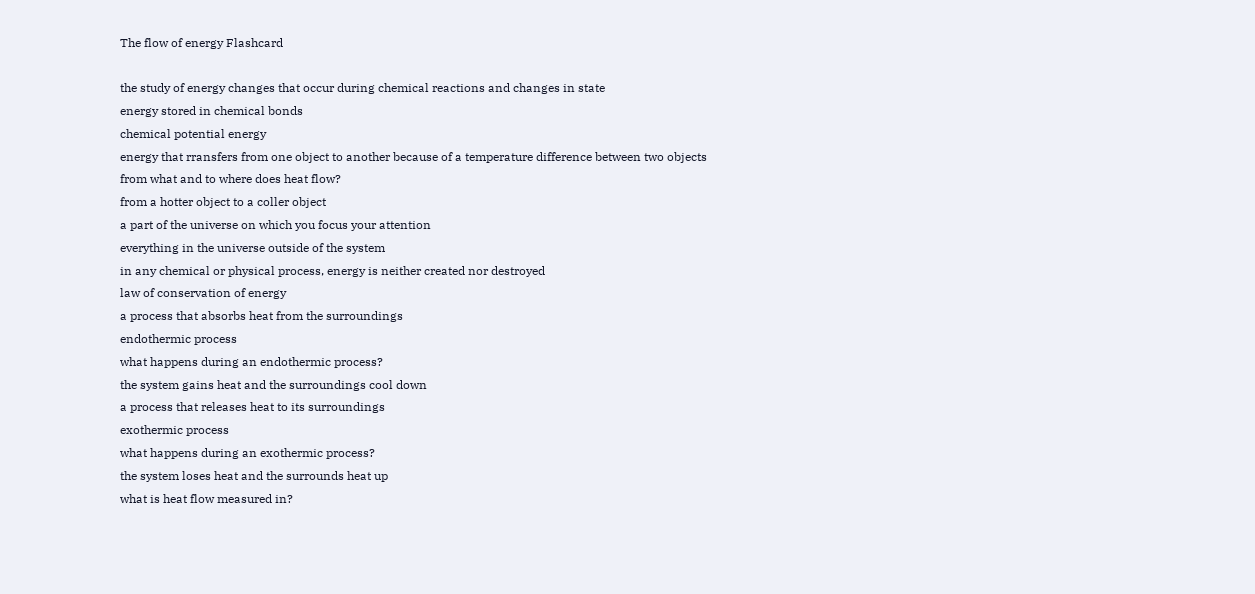The flow of energy Flashcard

the study of energy changes that occur during chemical reactions and changes in state
energy stored in chemical bonds
chemical potential energy
energy that rransfers from one object to another because of a temperature difference between two objects
from what and to where does heat flow?
from a hotter object to a coller object
a part of the universe on which you focus your attention
everything in the universe outside of the system
in any chemical or physical process, energy is neither created nor destroyed
law of conservation of energy
a process that absorbs heat from the surroundings
endothermic process
what happens during an endothermic process?
the system gains heat and the surroundings cool down
a process that releases heat to its surroundings
exothermic process
what happens during an exothermic process?
the system loses heat and the surrounds heat up
what is heat flow measured in?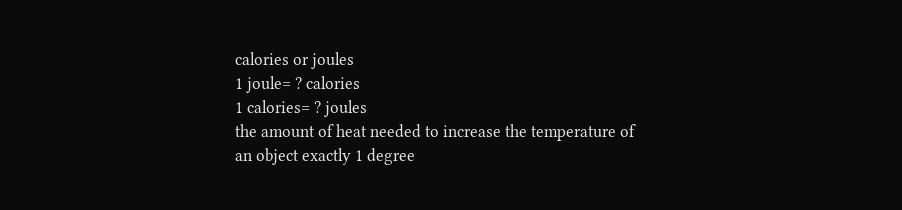calories or joules
1 joule= ? calories
1 calories= ? joules
the amount of heat needed to increase the temperature of an object exactly 1 degree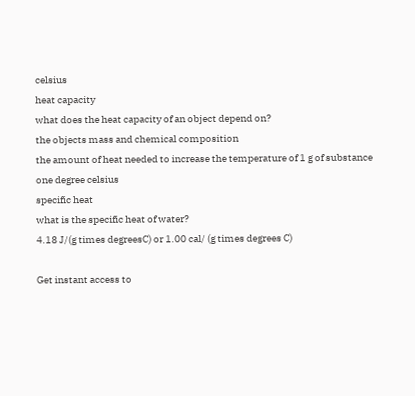celsius
heat capacity
what does the heat capacity of an object depend on?
the objects mass and chemical composition
the amount of heat needed to increase the temperature of 1 g of substance one degree celsius
specific heat
what is the specific heat of water?
4.18 J/(g times degreesC) or 1.00 cal/ (g times degrees C)

Get instant access to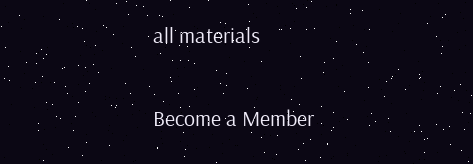all materials

Become a Member